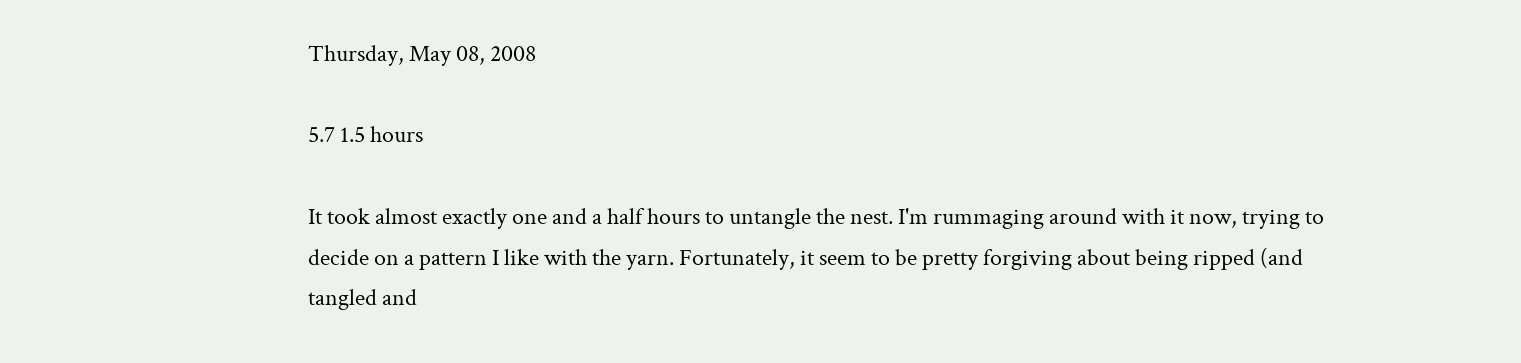Thursday, May 08, 2008

5.7 1.5 hours

It took almost exactly one and a half hours to untangle the nest. I'm rummaging around with it now, trying to decide on a pattern I like with the yarn. Fortunately, it seem to be pretty forgiving about being ripped (and tangled and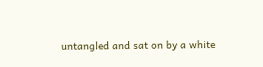untangled and sat on by a white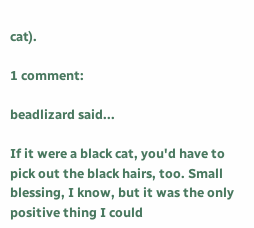cat).

1 comment:

beadlizard said...

If it were a black cat, you'd have to pick out the black hairs, too. Small blessing, I know, but it was the only positive thing I could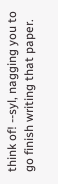think of! --syl, nagging you to go finish writing that paper.